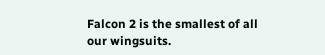Falcon 2 is the smallest of all our wingsuits.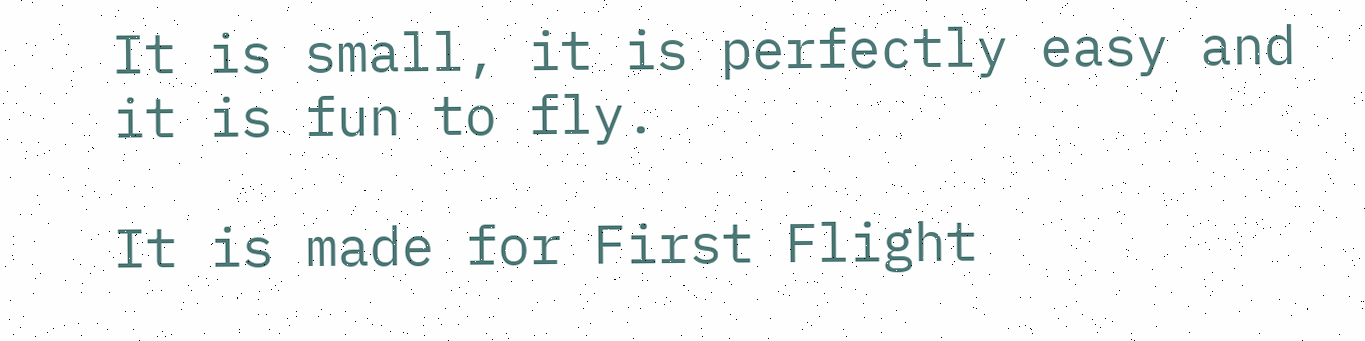It is small, it is perfectly easy and it is fun to fly.

It is made for First Flight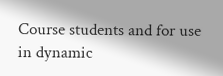Course students and for use in dynamic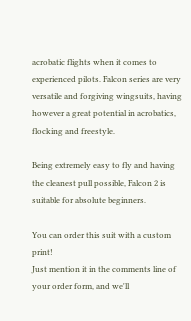acrobatic flights when it comes to experienced pilots. Falcon series are very versatile and forgiving wingsuits, having however a great potential in acrobatics, flocking and freestyle.

Being extremely easy to fly and having the cleanest pull possible, Falcon 2 is suitable for absolute beginners.

You can order this suit with a custom print!
Just mention it in the comments line of your order form, and we'll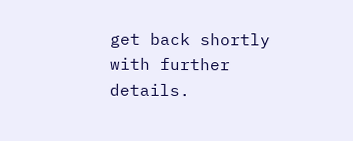get back shortly with further details.